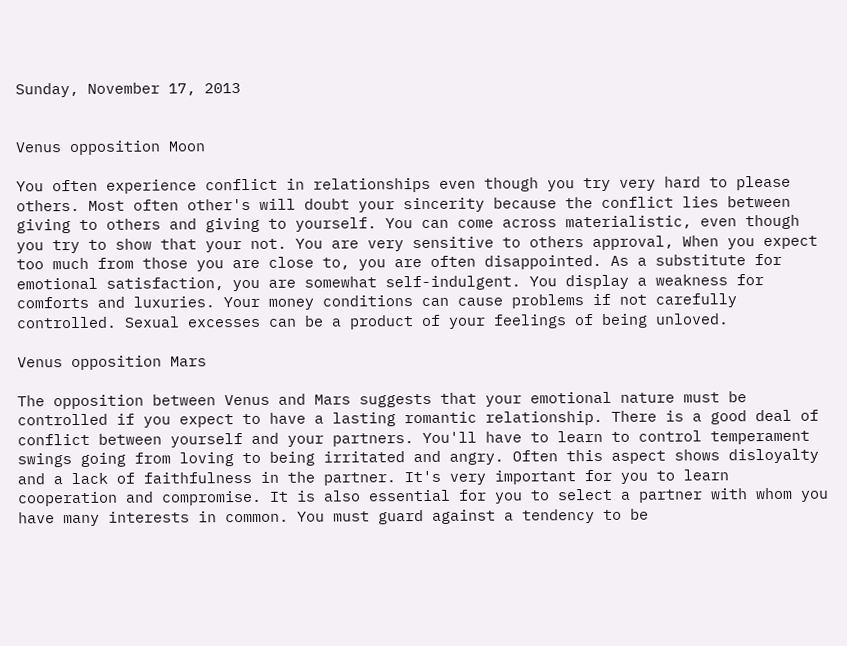Sunday, November 17, 2013


Venus opposition Moon

You often experience conflict in relationships even though you try very hard to please others. Most often other's will doubt your sincerity because the conflict lies between giving to others and giving to yourself. You can come across materialistic, even though you try to show that your not. You are very sensitive to others approval, When you expect too much from those you are close to, you are often disappointed. As a substitute for emotional satisfaction, you are somewhat self-indulgent. You display a weakness for comforts and luxuries. Your money conditions can cause problems if not carefully controlled. Sexual excesses can be a product of your feelings of being unloved.

Venus opposition Mars

The opposition between Venus and Mars suggests that your emotional nature must be controlled if you expect to have a lasting romantic relationship. There is a good deal of conflict between yourself and your partners. You'll have to learn to control temperament swings going from loving to being irritated and angry. Often this aspect shows disloyalty and a lack of faithfulness in the partner. It's very important for you to learn cooperation and compromise. It is also essential for you to select a partner with whom you have many interests in common. You must guard against a tendency to be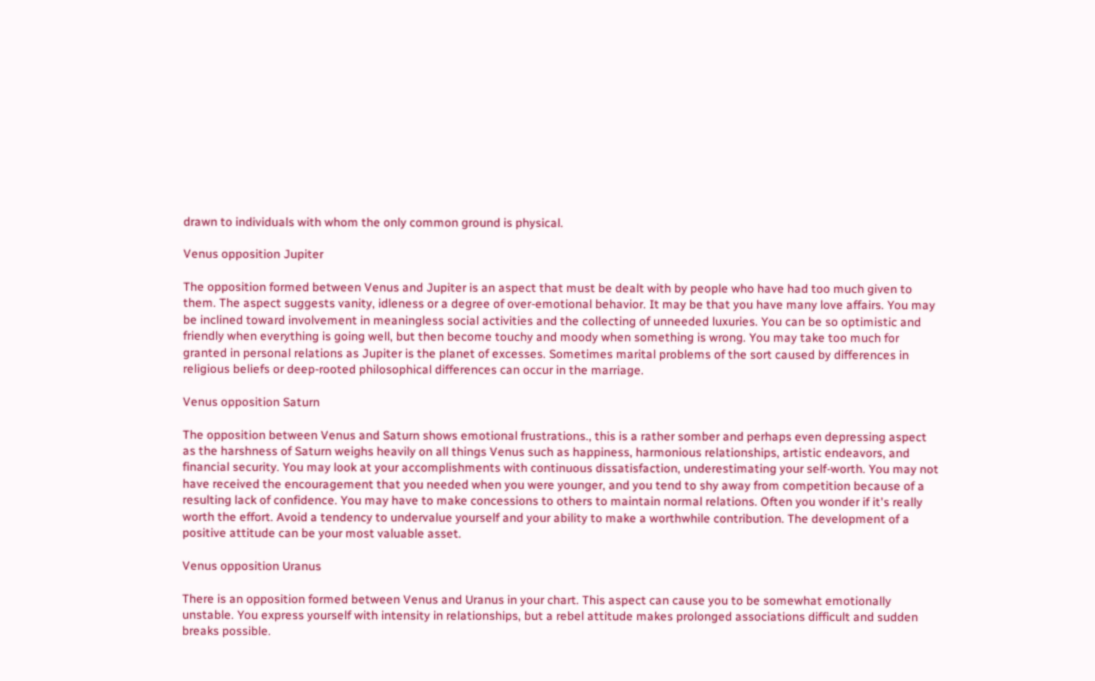drawn to individuals with whom the only common ground is physical.

Venus opposition Jupiter

The opposition formed between Venus and Jupiter is an aspect that must be dealt with by people who have had too much given to them. The aspect suggests vanity, idleness or a degree of over-emotional behavior. It may be that you have many love affairs. You may be inclined toward involvement in meaningless social activities and the collecting of unneeded luxuries. You can be so optimistic and friendly when everything is going well, but then become touchy and moody when something is wrong. You may take too much for granted in personal relations as Jupiter is the planet of excesses. Sometimes marital problems of the sort caused by differences in religious beliefs or deep-rooted philosophical differences can occur in the marriage.

Venus opposition Saturn

The opposition between Venus and Saturn shows emotional frustrations., this is a rather somber and perhaps even depressing aspect as the harshness of Saturn weighs heavily on all things Venus such as happiness, harmonious relationships, artistic endeavors, and financial security. You may look at your accomplishments with continuous dissatisfaction, underestimating your self-worth. You may not have received the encouragement that you needed when you were younger, and you tend to shy away from competition because of a resulting lack of confidence. You may have to make concessions to others to maintain normal relations. Often you wonder if it's really worth the effort. Avoid a tendency to undervalue yourself and your ability to make a worthwhile contribution. The development of a positive attitude can be your most valuable asset.

Venus opposition Uranus

There is an opposition formed between Venus and Uranus in your chart. This aspect can cause you to be somewhat emotionally unstable. You express yourself with intensity in relationships, but a rebel attitude makes prolonged associations difficult and sudden breaks possible.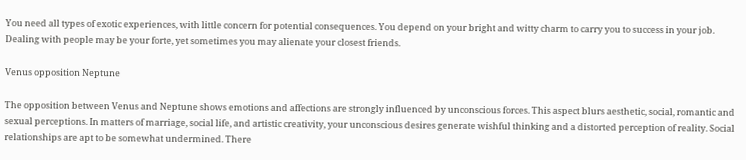You need all types of exotic experiences, with little concern for potential consequences. You depend on your bright and witty charm to carry you to success in your job. Dealing with people may be your forte, yet sometimes you may alienate your closest friends.

Venus opposition Neptune

The opposition between Venus and Neptune shows emotions and affections are strongly influenced by unconscious forces. This aspect blurs aesthetic, social, romantic and sexual perceptions. In matters of marriage, social life, and artistic creativity, your unconscious desires generate wishful thinking and a distorted perception of reality. Social relationships are apt to be somewhat undermined. There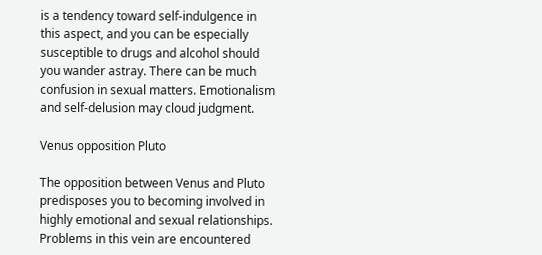is a tendency toward self-indulgence in this aspect, and you can be especially susceptible to drugs and alcohol should you wander astray. There can be much confusion in sexual matters. Emotionalism and self-delusion may cloud judgment.

Venus opposition Pluto

The opposition between Venus and Pluto predisposes you to becoming involved in highly emotional and sexual relationships. Problems in this vein are encountered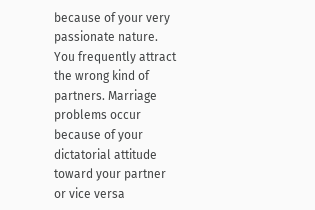because of your very passionate nature. You frequently attract the wrong kind of partners. Marriage problems occur because of your dictatorial attitude toward your partner or vice versa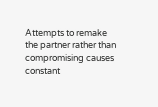Attempts to remake the partner rather than compromising causes constant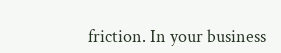friction. In your business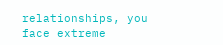relationships, you face extreme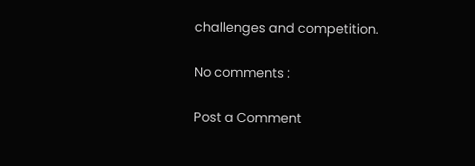challenges and competition.

No comments :

Post a Comment